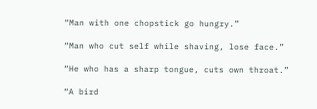“Man with one chopstick go hungry.”

“Man who cut self while shaving, lose face.”

“He who has a sharp tongue, cuts own throat.”

“A bird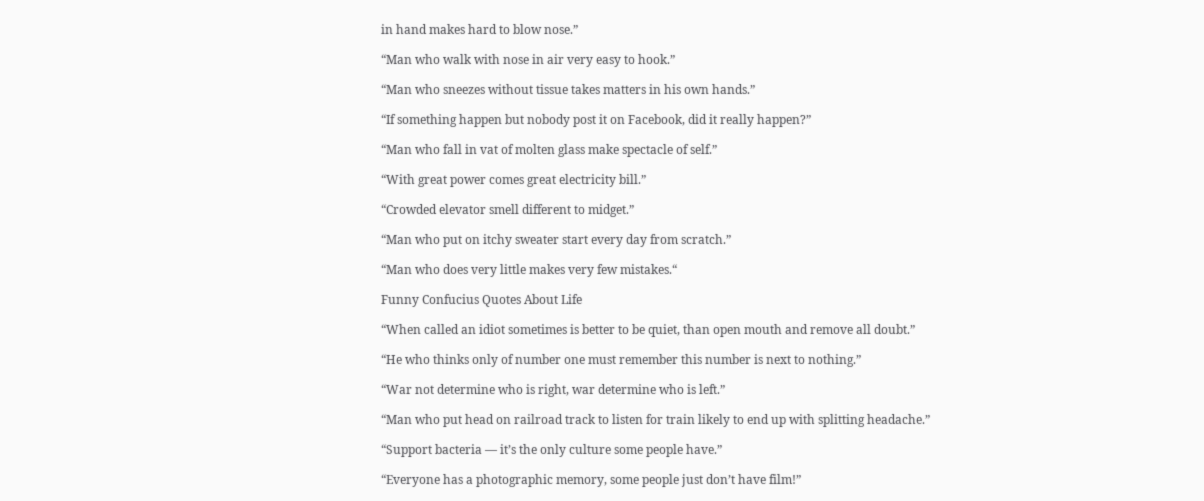in hand makes hard to blow nose.”

“Man who walk with nose in air very easy to hook.”

“Man who sneezes without tissue takes matters in his own hands.”

“If something happen but nobody post it on Facebook, did it really happen?”

“Man who fall in vat of molten glass make spectacle of self.”

“With great power comes great electricity bill.”

“Crowded elevator smell different to midget.”

“Man who put on itchy sweater start every day from scratch.”

“Man who does very little makes very few mistakes.“

Funny Confucius Quotes About Life

“When called an idiot sometimes is better to be quiet, than open mouth and remove all doubt.”

“He who thinks only of number one must remember this number is next to nothing.”

“War not determine who is right, war determine who is left.”

“Man who put head on railroad track to listen for train likely to end up with splitting headache.”

“Support bacteria — it’s the only culture some people have.”

“Everyone has a photographic memory, some people just don’t have film!”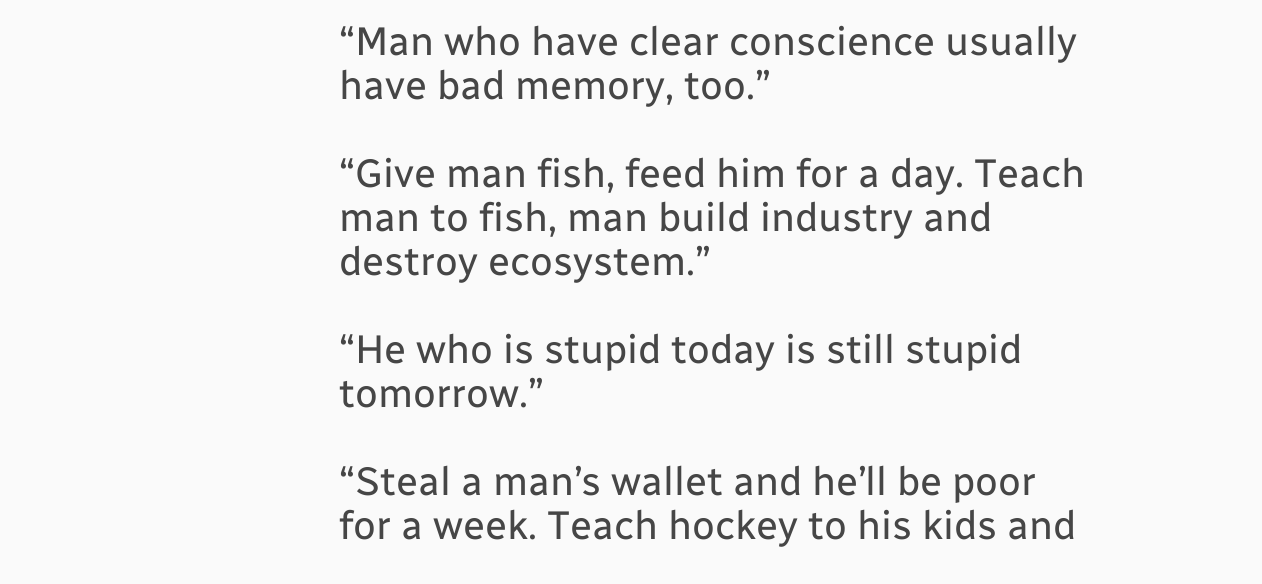“Man who have clear conscience usually have bad memory, too.”

“Give man fish, feed him for a day. Teach man to fish, man build industry and destroy ecosystem.”

“He who is stupid today is still stupid tomorrow.”

“Steal a man’s wallet and he’ll be poor for a week. Teach hockey to his kids and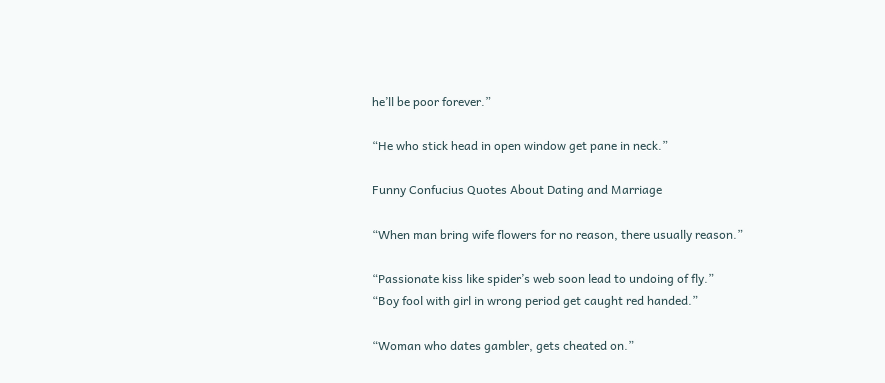he’ll be poor forever.”

“He who stick head in open window get pane in neck.”

Funny Confucius Quotes About Dating and Marriage

“When man bring wife flowers for no reason, there usually reason.”

“Passionate kiss like spider’s web soon lead to undoing of fly.”
“Boy fool with girl in wrong period get caught red handed.”

“Woman who dates gambler, gets cheated on.”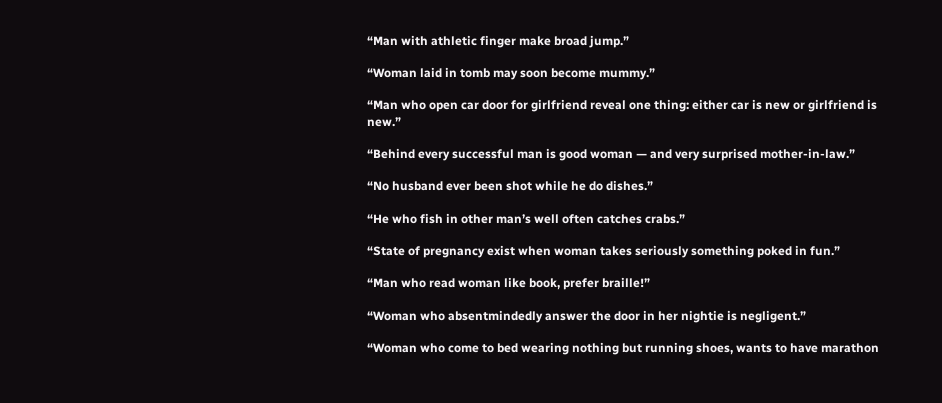“Man with athletic finger make broad jump.”

“Woman laid in tomb may soon become mummy.”

“Man who open car door for girlfriend reveal one thing: either car is new or girlfriend is new.”

“Behind every successful man is good woman — and very surprised mother-in-law.”

“No husband ever been shot while he do dishes.”

“He who fish in other man’s well often catches crabs.”

“State of pregnancy exist when woman takes seriously something poked in fun.”

“Man who read woman like book, prefer braille!”

“Woman who absentmindedly answer the door in her nightie is negligent.”

“Woman who come to bed wearing nothing but running shoes, wants to have marathon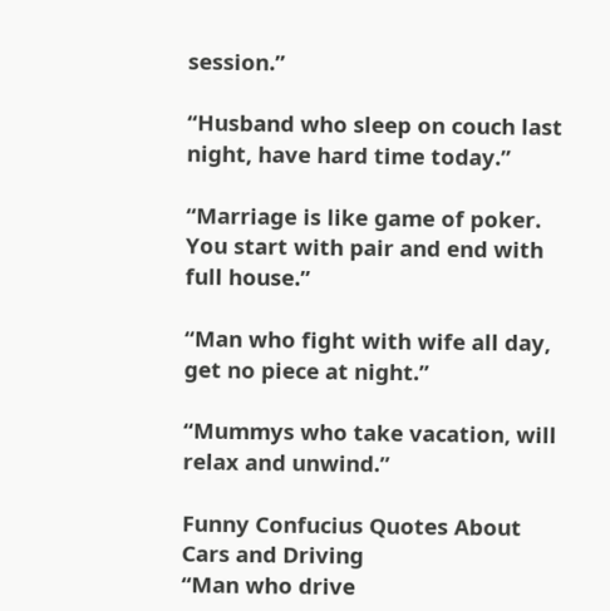session.”

“Husband who sleep on couch last night, have hard time today.”

“Marriage is like game of poker. You start with pair and end with full house.”

“Man who fight with wife all day, get no piece at night.”

“Mummys who take vacation, will relax and unwind.”

Funny Confucius Quotes About Cars and Driving
“Man who drive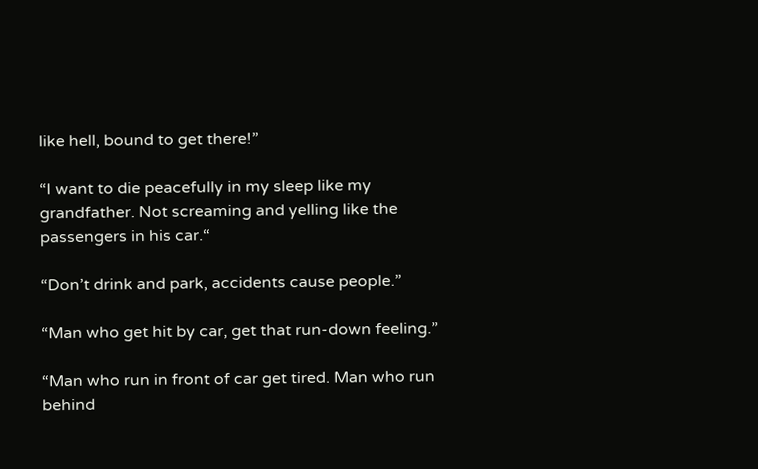like hell, bound to get there!”

“I want to die peacefully in my sleep like my grandfather. Not screaming and yelling like the passengers in his car.“

“Don’t drink and park, accidents cause people.”

“Man who get hit by car, get that run-down feeling.”

“Man who run in front of car get tired. Man who run behind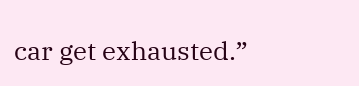car get exhausted.”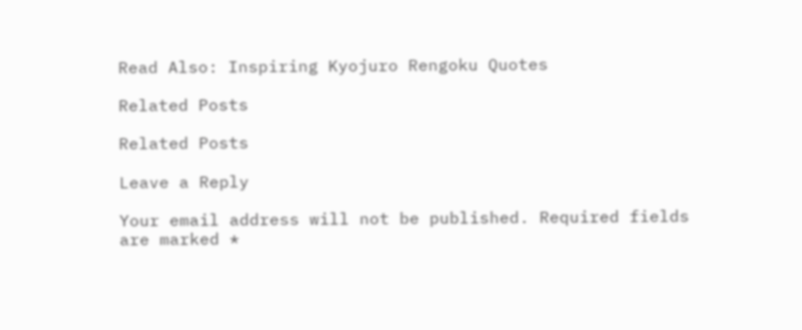Read Also: Inspiring Kyojuro Rengoku Quotes

Related Posts

Related Posts

Leave a Reply

Your email address will not be published. Required fields are marked *